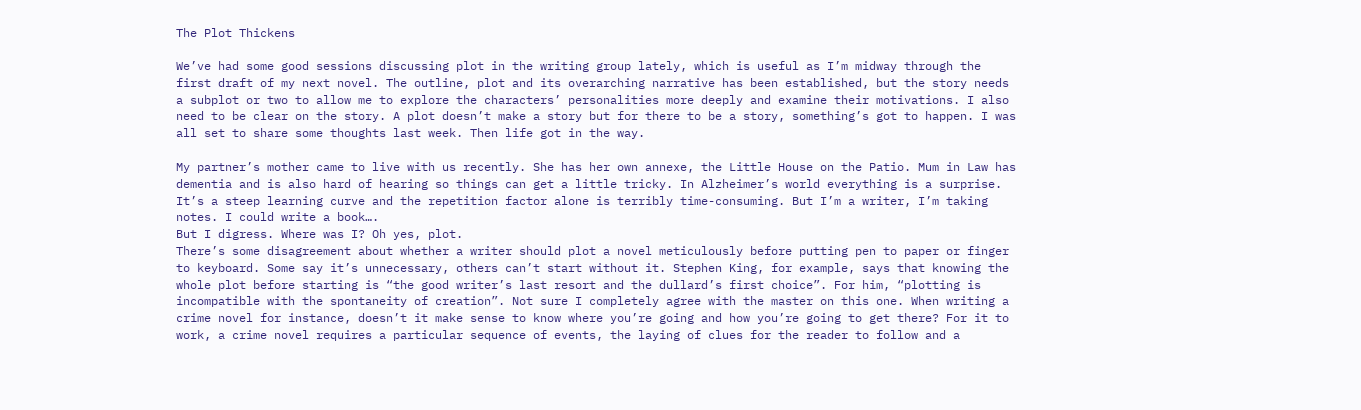The Plot Thickens

We’ve had some good sessions discussing plot in the writing group lately, which is useful as I’m midway through the first draft of my next novel. The outline, plot and its overarching narrative has been established, but the story needs a subplot or two to allow me to explore the characters’ personalities more deeply and examine their motivations. I also need to be clear on the story. A plot doesn’t make a story but for there to be a story, something’s got to happen. I was all set to share some thoughts last week. Then life got in the way.

My partner’s mother came to live with us recently. She has her own annexe, the Little House on the Patio. Mum in Law has dementia and is also hard of hearing so things can get a little tricky. In Alzheimer’s world everything is a surprise. It’s a steep learning curve and the repetition factor alone is terribly time-consuming. But I’m a writer, I’m taking notes. I could write a book….
But I digress. Where was I? Oh yes, plot.
There’s some disagreement about whether a writer should plot a novel meticulously before putting pen to paper or finger to keyboard. Some say it’s unnecessary, others can’t start without it. Stephen King, for example, says that knowing the whole plot before starting is “the good writer’s last resort and the dullard’s first choice”. For him, “plotting is incompatible with the spontaneity of creation”. Not sure I completely agree with the master on this one. When writing a crime novel for instance, doesn’t it make sense to know where you’re going and how you’re going to get there? For it to work, a crime novel requires a particular sequence of events, the laying of clues for the reader to follow and a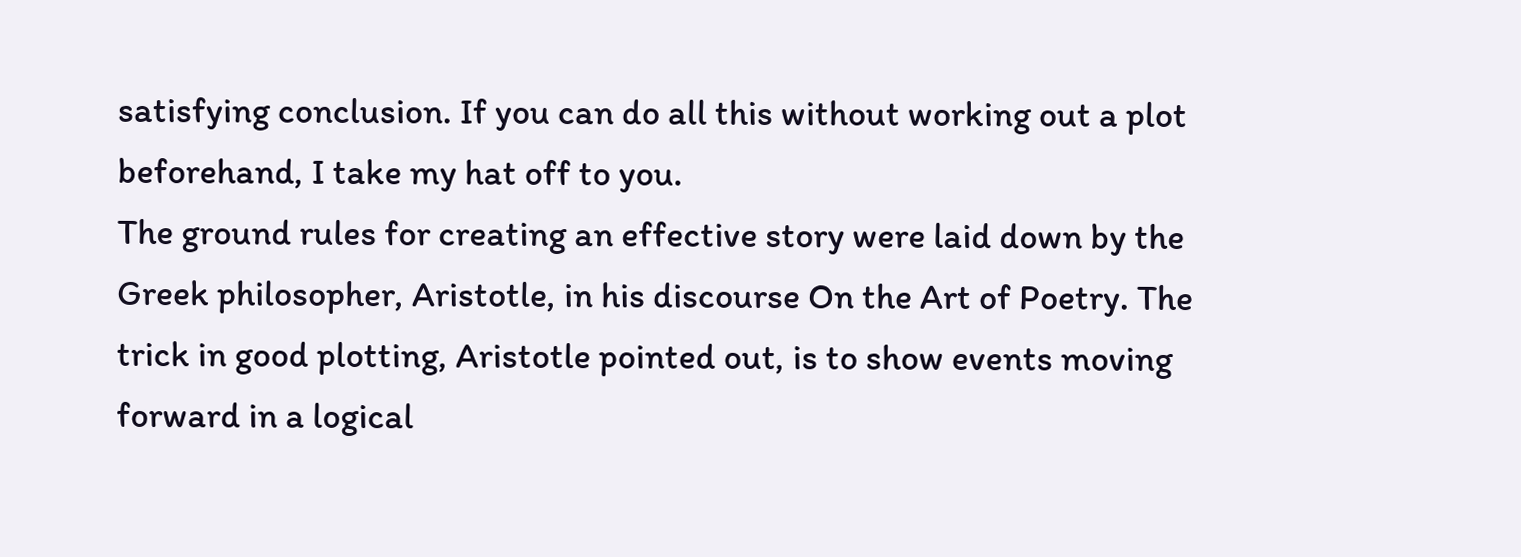satisfying conclusion. If you can do all this without working out a plot beforehand, I take my hat off to you.
The ground rules for creating an effective story were laid down by the Greek philosopher, Aristotle, in his discourse On the Art of Poetry. The trick in good plotting, Aristotle pointed out, is to show events moving forward in a logical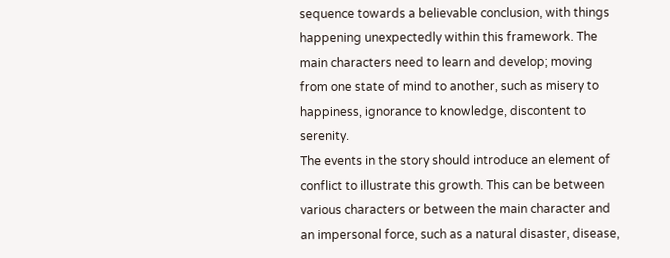sequence towards a believable conclusion, with things happening unexpectedly within this framework. The main characters need to learn and develop; moving from one state of mind to another, such as misery to happiness, ignorance to knowledge, discontent to serenity.
The events in the story should introduce an element of conflict to illustrate this growth. This can be between various characters or between the main character and an impersonal force, such as a natural disaster, disease,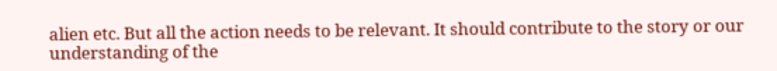alien etc. But all the action needs to be relevant. It should contribute to the story or our understanding of the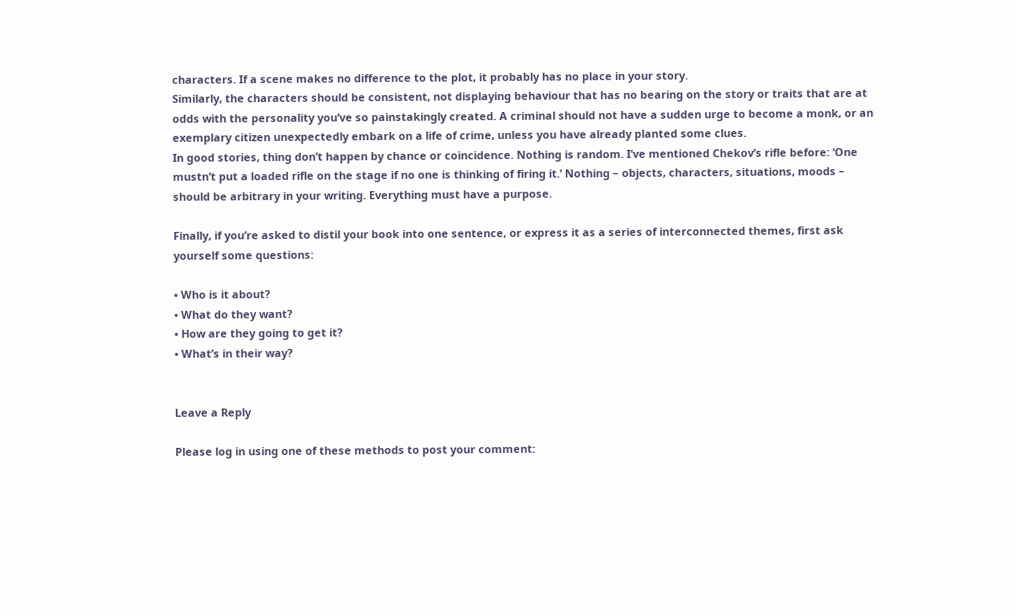characters. If a scene makes no difference to the plot, it probably has no place in your story.
Similarly, the characters should be consistent, not displaying behaviour that has no bearing on the story or traits that are at odds with the personality you’ve so painstakingly created. A criminal should not have a sudden urge to become a monk, or an exemplary citizen unexpectedly embark on a life of crime, unless you have already planted some clues.
In good stories, thing don’t happen by chance or coincidence. Nothing is random. I’ve mentioned Chekov’s rifle before: ‘One mustn’t put a loaded rifle on the stage if no one is thinking of firing it.’ Nothing – objects, characters, situations, moods – should be arbitrary in your writing. Everything must have a purpose.

Finally, if you’re asked to distil your book into one sentence, or express it as a series of interconnected themes, first ask yourself some questions:

• Who is it about?
• What do they want?
• How are they going to get it?
• What’s in their way?


Leave a Reply

Please log in using one of these methods to post your comment: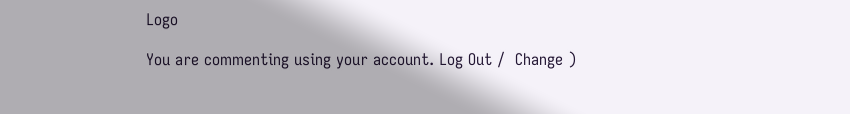Logo

You are commenting using your account. Log Out /  Change )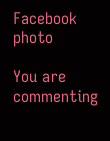Facebook photo

You are commenting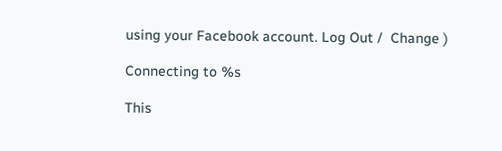using your Facebook account. Log Out /  Change )

Connecting to %s

This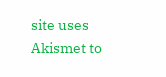site uses Akismet to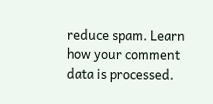reduce spam. Learn how your comment data is processed.